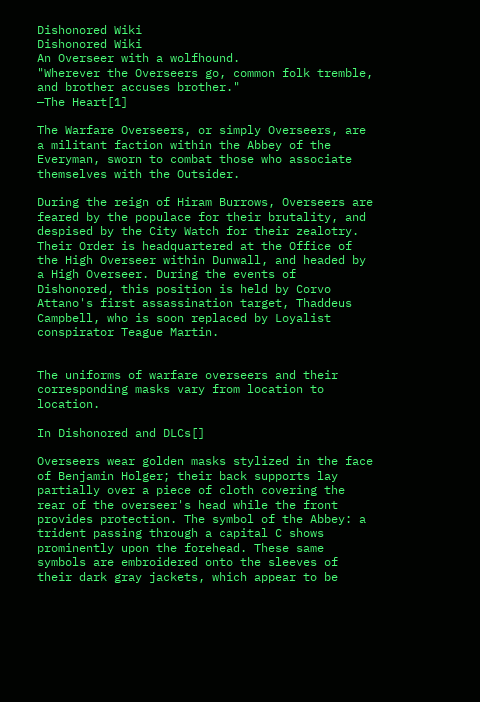Dishonored Wiki
Dishonored Wiki
An Overseer with a wolfhound.
"Wherever the Overseers go, common folk tremble, and brother accuses brother."
—The Heart[1]

The Warfare Overseers, or simply Overseers, are a militant faction within the Abbey of the Everyman, sworn to combat those who associate themselves with the Outsider.

During the reign of Hiram Burrows, Overseers are feared by the populace for their brutality, and despised by the City Watch for their zealotry. Their Order is headquartered at the Office of the High Overseer within Dunwall, and headed by a High Overseer. During the events of Dishonored, this position is held by Corvo Attano's first assassination target, Thaddeus Campbell, who is soon replaced by Loyalist conspirator Teague Martin.


The uniforms of warfare overseers and their corresponding masks vary from location to location.

In Dishonored and DLCs[]

Overseers wear golden masks stylized in the face of Benjamin Holger; their back supports lay partially over a piece of cloth covering the rear of the overseer's head while the front provides protection. The symbol of the Abbey: a trident passing through a capital C shows prominently upon the forehead. These same symbols are embroidered onto the sleeves of their dark gray jackets, which appear to be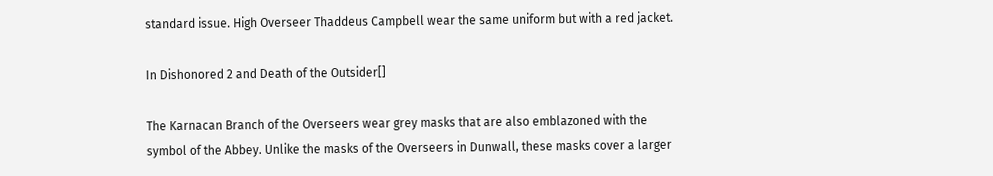standard issue. High Overseer Thaddeus Campbell wear the same uniform but with a red jacket.

In Dishonored 2 and Death of the Outsider[]

The Karnacan Branch of the Overseers wear grey masks that are also emblazoned with the symbol of the Abbey. Unlike the masks of the Overseers in Dunwall, these masks cover a larger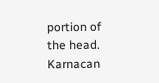portion of the head. Karnacan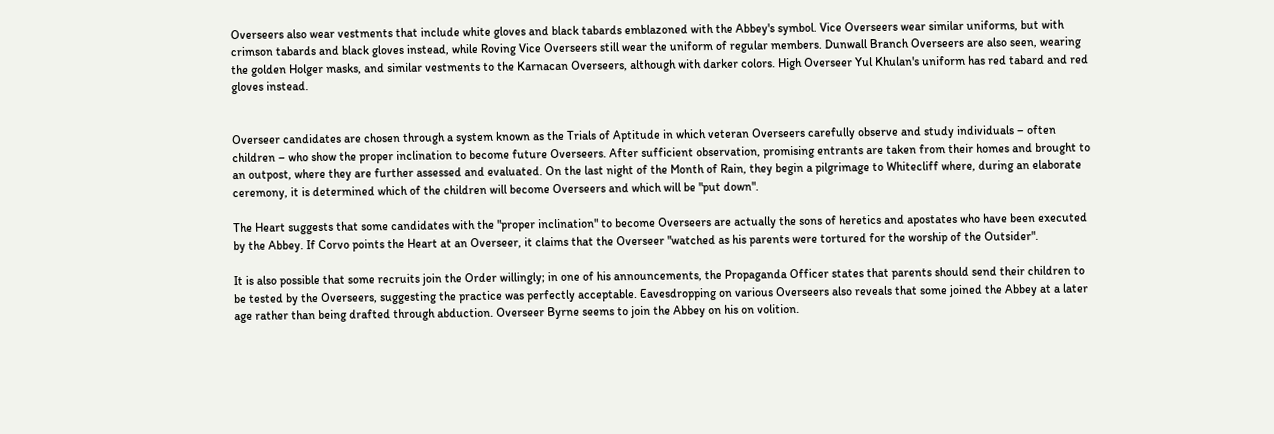Overseers also wear vestments that include white gloves and black tabards emblazoned with the Abbey's symbol. Vice Overseers wear similar uniforms, but with crimson tabards and black gloves instead, while Roving Vice Overseers still wear the uniform of regular members. Dunwall Branch Overseers are also seen, wearing the golden Holger masks, and similar vestments to the Karnacan Overseers, although with darker colors. High Overseer Yul Khulan's uniform has red tabard and red gloves instead.


Overseer candidates are chosen through a system known as the Trials of Aptitude in which veteran Overseers carefully observe and study individuals – often children – who show the proper inclination to become future Overseers. After sufficient observation, promising entrants are taken from their homes and brought to an outpost, where they are further assessed and evaluated. On the last night of the Month of Rain, they begin a pilgrimage to Whitecliff where, during an elaborate ceremony, it is determined which of the children will become Overseers and which will be "put down".

The Heart suggests that some candidates with the "proper inclination" to become Overseers are actually the sons of heretics and apostates who have been executed by the Abbey. If Corvo points the Heart at an Overseer, it claims that the Overseer "watched as his parents were tortured for the worship of the Outsider".

It is also possible that some recruits join the Order willingly; in one of his announcements, the Propaganda Officer states that parents should send their children to be tested by the Overseers, suggesting the practice was perfectly acceptable. Eavesdropping on various Overseers also reveals that some joined the Abbey at a later age rather than being drafted through abduction. Overseer Byrne seems to join the Abbey on his on volition.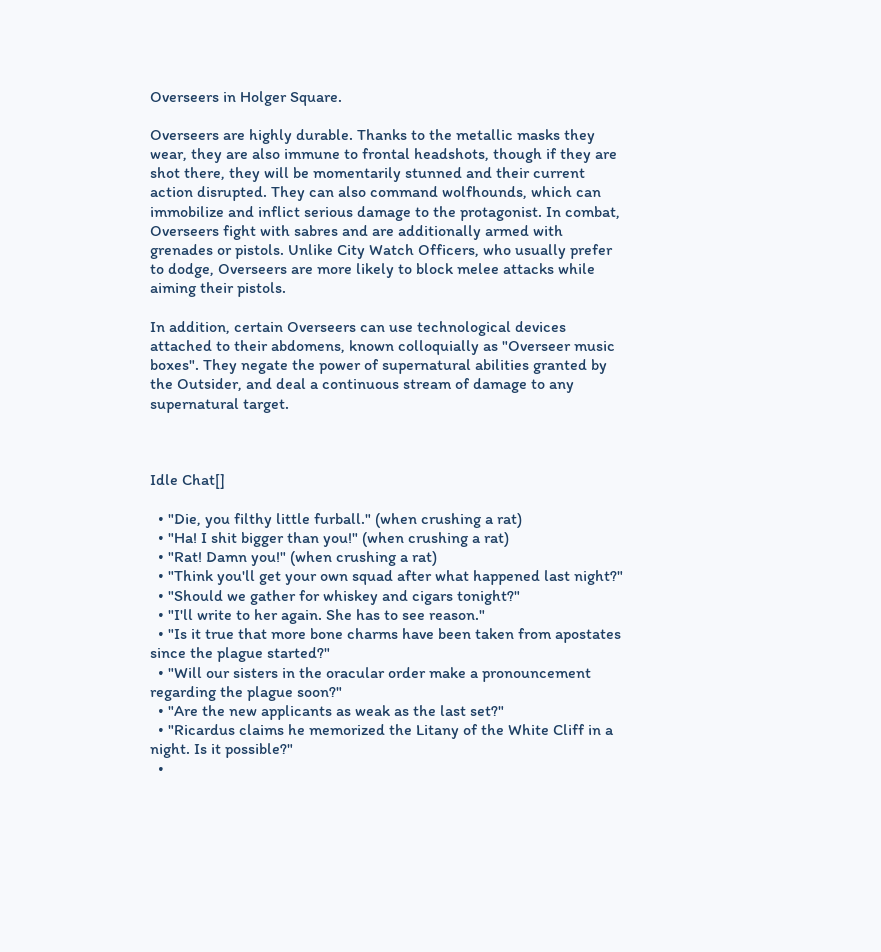Overseers in Holger Square.

Overseers are highly durable. Thanks to the metallic masks they wear, they are also immune to frontal headshots, though if they are shot there, they will be momentarily stunned and their current action disrupted. They can also command wolfhounds, which can immobilize and inflict serious damage to the protagonist. In combat, Overseers fight with sabres and are additionally armed with grenades or pistols. Unlike City Watch Officers, who usually prefer to dodge, Overseers are more likely to block melee attacks while aiming their pistols.

In addition, certain Overseers can use technological devices attached to their abdomens, known colloquially as "Overseer music boxes". They negate the power of supernatural abilities granted by the Outsider, and deal a continuous stream of damage to any supernatural target.



Idle Chat[]

  • "Die, you filthy little furball." (when crushing a rat)
  • "Ha! I shit bigger than you!" (when crushing a rat)
  • "Rat! Damn you!" (when crushing a rat)
  • "Think you'll get your own squad after what happened last night?"
  • "Should we gather for whiskey and cigars tonight?"
  • "I'll write to her again. She has to see reason."
  • "Is it true that more bone charms have been taken from apostates since the plague started?"
  • "Will our sisters in the oracular order make a pronouncement regarding the plague soon?"
  • "Are the new applicants as weak as the last set?"
  • "Ricardus claims he memorized the Litany of the White Cliff in a night. Is it possible?"
  •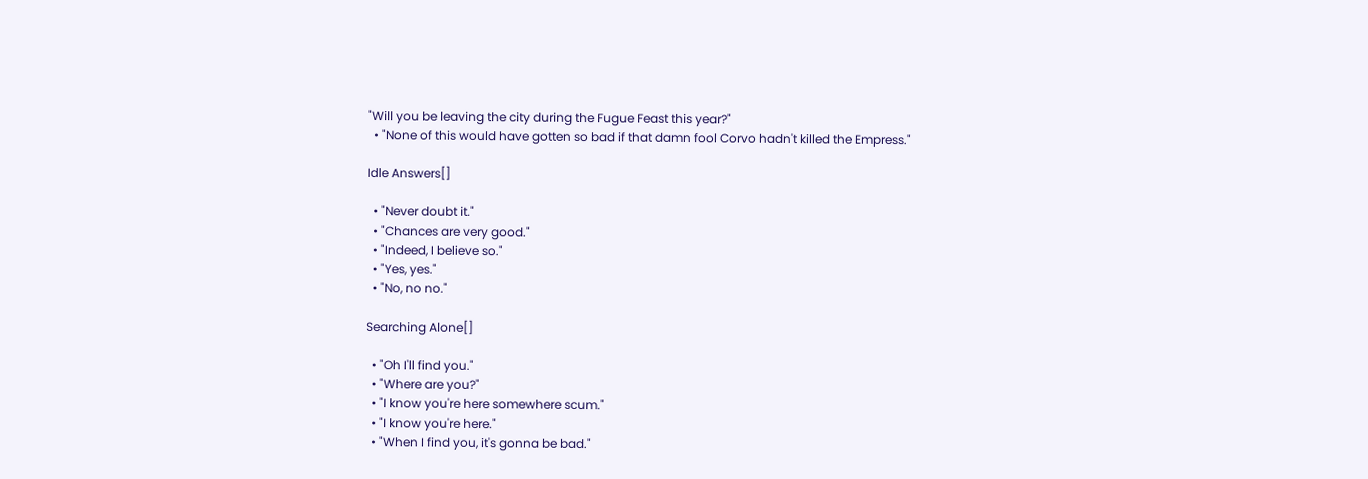"Will you be leaving the city during the Fugue Feast this year?"
  • "None of this would have gotten so bad if that damn fool Corvo hadn't killed the Empress."

Idle Answers[]

  • "Never doubt it."
  • "Chances are very good."
  • "Indeed, I believe so."
  • "Yes, yes."
  • "No, no no."

Searching Alone[]

  • "Oh I'll find you."
  • "Where are you?"
  • "I know you're here somewhere scum."
  • "I know you're here."
  • "When I find you, it's gonna be bad."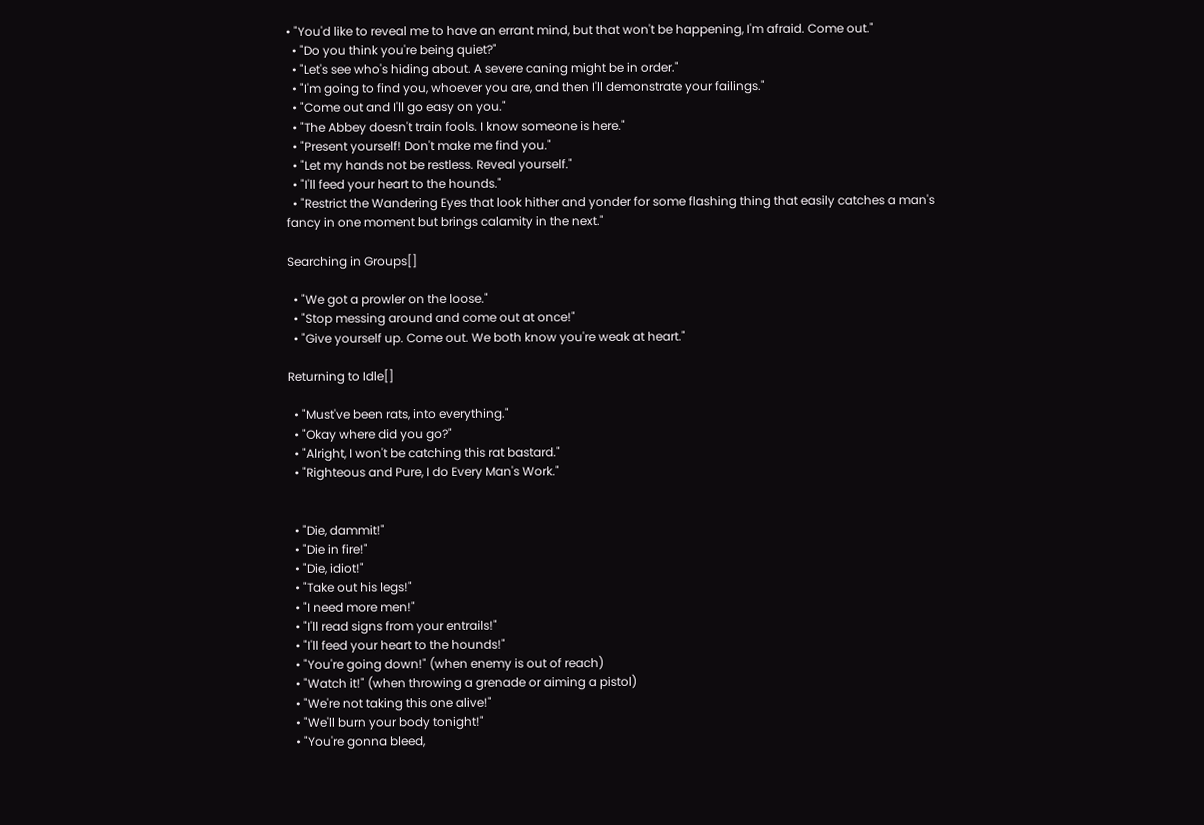• "You'd like to reveal me to have an errant mind, but that won't be happening, I'm afraid. Come out."
  • "Do you think you're being quiet?"
  • "Let's see who's hiding about. A severe caning might be in order."
  • "I'm going to find you, whoever you are, and then I'll demonstrate your failings."
  • "Come out and I'll go easy on you."
  • "The Abbey doesn't train fools. I know someone is here."
  • "Present yourself! Don't make me find you."
  • "Let my hands not be restless. Reveal yourself."
  • "I'll feed your heart to the hounds."
  • "Restrict the Wandering Eyes that look hither and yonder for some flashing thing that easily catches a man's fancy in one moment but brings calamity in the next."

Searching in Groups[]

  • "We got a prowler on the loose."
  • "Stop messing around and come out at once!"
  • "Give yourself up. Come out. We both know you're weak at heart."

Returning to Idle[]

  • "Must've been rats, into everything."
  • "Okay where did you go?"
  • "Alright, I won't be catching this rat bastard."
  • "Righteous and Pure, I do Every Man's Work."


  • "Die, dammit!"
  • "Die in fire!"
  • "Die, idiot!"
  • "Take out his legs!"
  • "I need more men!"
  • "I'll read signs from your entrails!"
  • "I'll feed your heart to the hounds!"
  • "You're going down!" (when enemy is out of reach)
  • "Watch it!" (when throwing a grenade or aiming a pistol)
  • "We're not taking this one alive!"
  • "We'll burn your body tonight!"
  • "You're gonna bleed,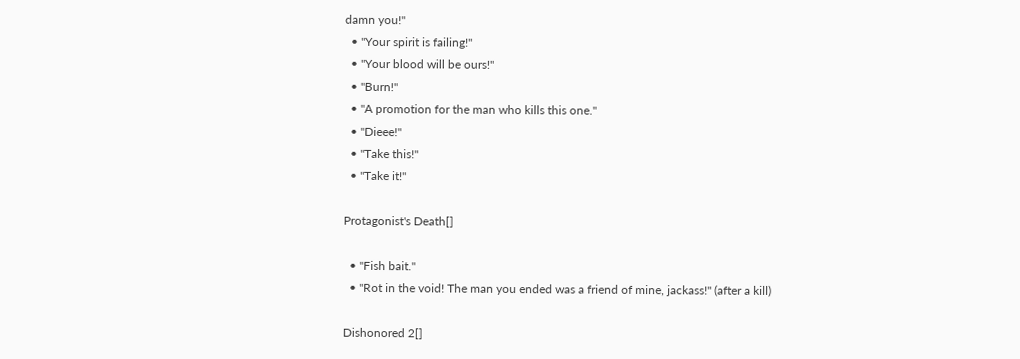damn you!"
  • "Your spirit is failing!"
  • "Your blood will be ours!"
  • "Burn!"
  • "A promotion for the man who kills this one."
  • "Dieee!"
  • "Take this!"
  • "Take it!"

Protagonist's Death[]

  • "Fish bait."
  • "Rot in the void! The man you ended was a friend of mine, jackass!" (after a kill)

Dishonored 2[]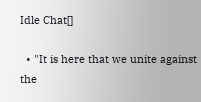Idle Chat[]

  • "It is here that we unite against the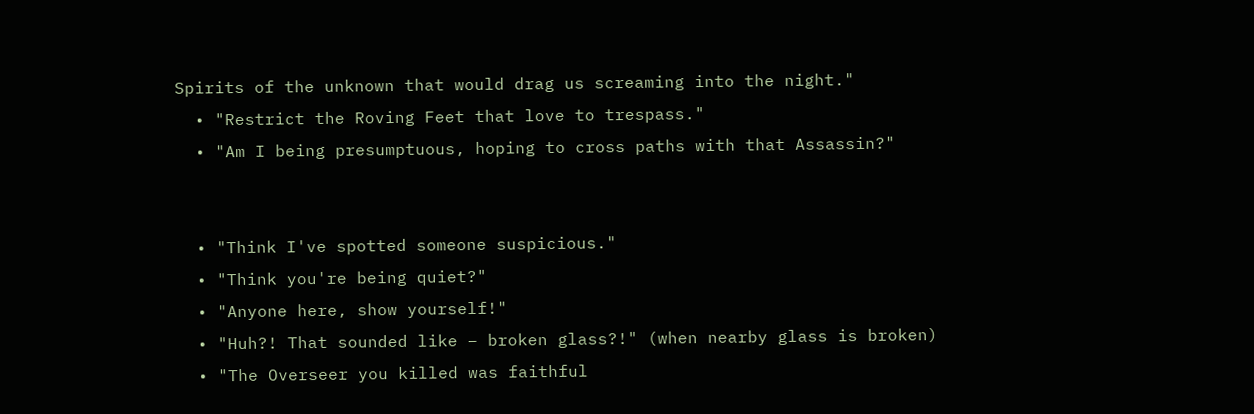Spirits of the unknown that would drag us screaming into the night."
  • "Restrict the Roving Feet that love to trespass."
  • "Am I being presumptuous, hoping to cross paths with that Assassin?"


  • "Think I've spotted someone suspicious."
  • "Think you're being quiet?"
  • "Anyone here, show yourself!"
  • "Huh?! That sounded like – broken glass?!" (when nearby glass is broken)
  • "The Overseer you killed was faithful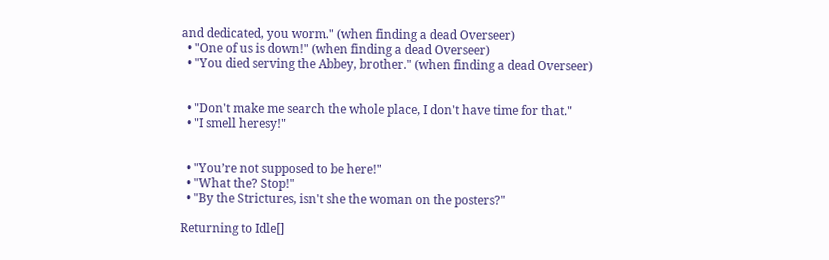and dedicated, you worm." (when finding a dead Overseer)
  • "One of us is down!" (when finding a dead Overseer)
  • "You died serving the Abbey, brother." (when finding a dead Overseer)


  • "Don't make me search the whole place, I don't have time for that."
  • "I smell heresy!"


  • "You’re not supposed to be here!"
  • "What the? Stop!"
  • "By the Strictures, isn't she the woman on the posters?"

Returning to Idle[]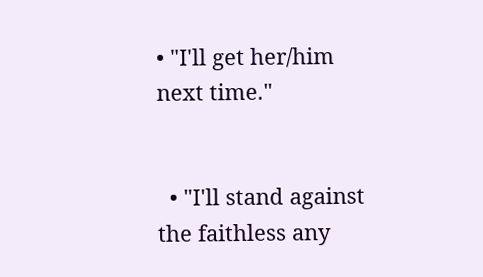• "I'll get her/him next time."


  • "I'll stand against the faithless any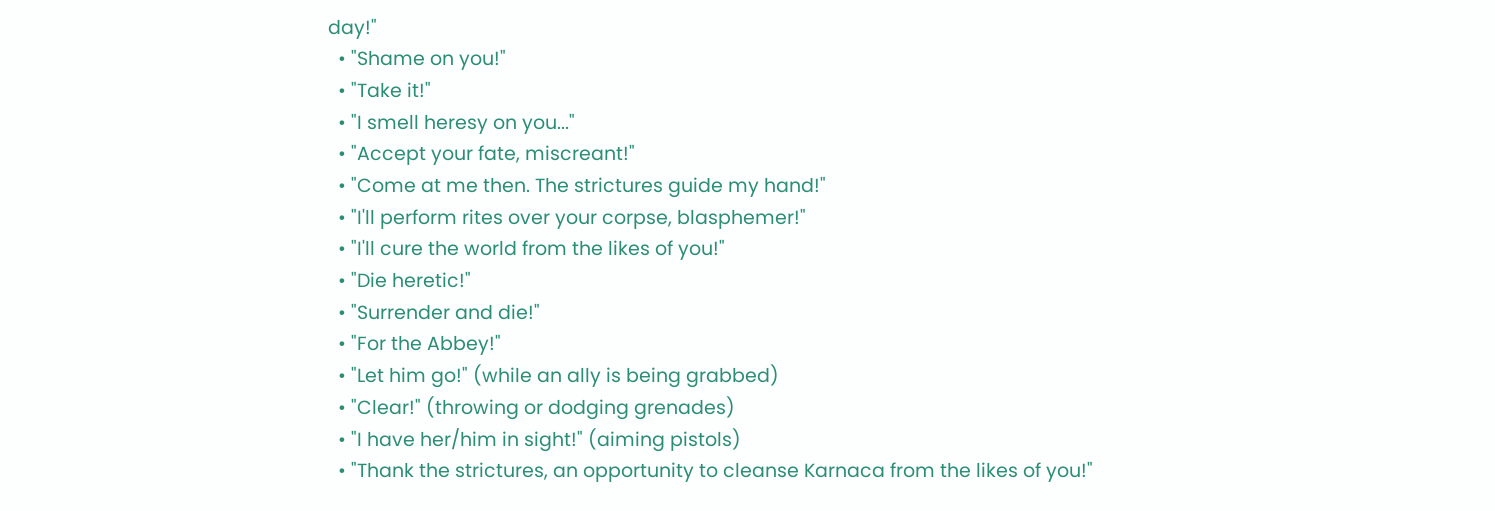day!"
  • "Shame on you!"
  • "Take it!"
  • "I smell heresy on you..."
  • "Accept your fate, miscreant!"
  • "Come at me then. The strictures guide my hand!"
  • "I'll perform rites over your corpse, blasphemer!"
  • "I'll cure the world from the likes of you!"
  • "Die heretic!"
  • "Surrender and die!"
  • "For the Abbey!"
  • "Let him go!" (while an ally is being grabbed)
  • "Clear!" (throwing or dodging grenades)
  • "I have her/him in sight!" (aiming pistols)
  • "Thank the strictures, an opportunity to cleanse Karnaca from the likes of you!"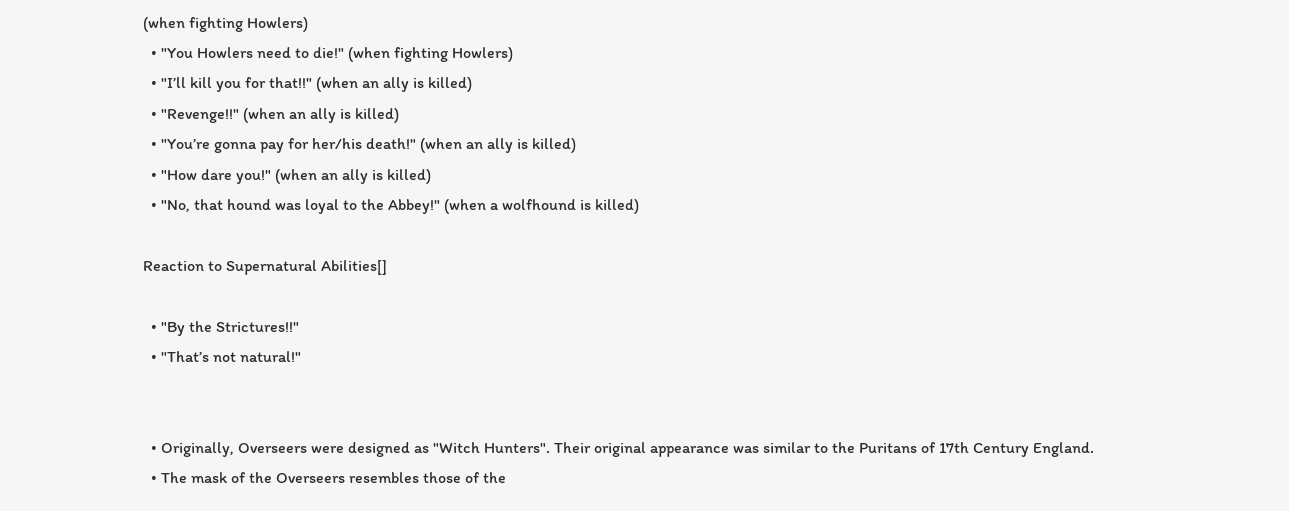(when fighting Howlers)
  • "You Howlers need to die!" (when fighting Howlers)
  • "I’ll kill you for that!!" (when an ally is killed)
  • "Revenge!!" (when an ally is killed)
  • "You’re gonna pay for her/his death!" (when an ally is killed)
  • "How dare you!" (when an ally is killed)
  • "No, that hound was loyal to the Abbey!" (when a wolfhound is killed)

Reaction to Supernatural Abilities[]

  • "By the Strictures!!"
  • "That’s not natural!"


  • Originally, Overseers were designed as "Witch Hunters". Their original appearance was similar to the Puritans of 17th Century England.
  • The mask of the Overseers resembles those of the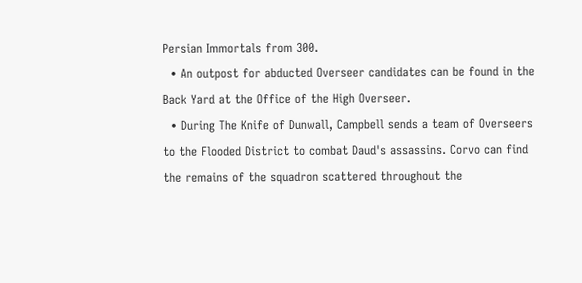Persian Immortals from 300.
  • An outpost for abducted Overseer candidates can be found in the Back Yard at the Office of the High Overseer.
  • During The Knife of Dunwall, Campbell sends a team of Overseers to the Flooded District to combat Daud's assassins. Corvo can find the remains of the squadron scattered throughout the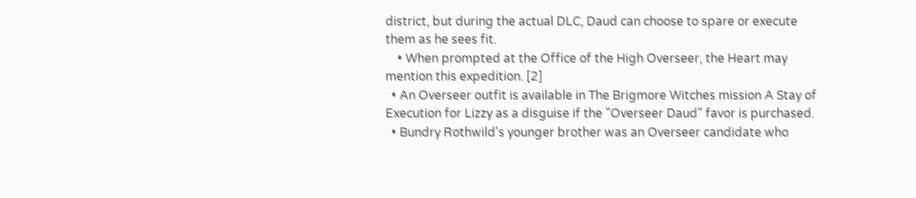district, but during the actual DLC, Daud can choose to spare or execute them as he sees fit.
    • When prompted at the Office of the High Overseer, the Heart may mention this expedition. [2]
  • An Overseer outfit is available in The Brigmore Witches mission A Stay of Execution for Lizzy as a disguise if the "Overseer Daud" favor is purchased.
  • Bundry Rothwild's younger brother was an Overseer candidate who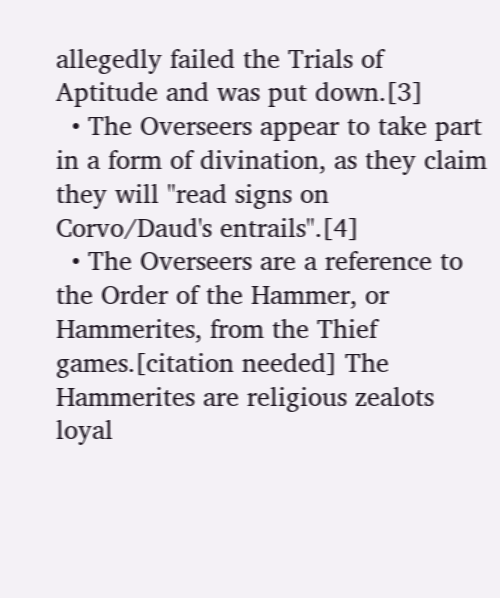allegedly failed the Trials of Aptitude and was put down.[3]
  • The Overseers appear to take part in a form of divination, as they claim they will "read signs on Corvo/Daud's entrails".[4]
  • The Overseers are a reference to the Order of the Hammer, or Hammerites, from the Thief games.[citation needed] The Hammerites are religious zealots loyal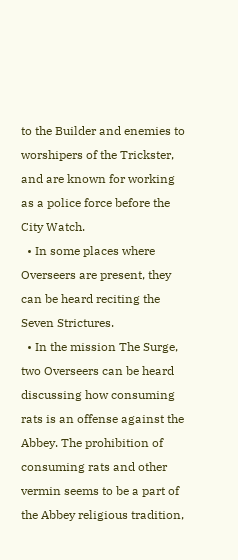to the Builder and enemies to worshipers of the Trickster, and are known for working as a police force before the City Watch.
  • In some places where Overseers are present, they can be heard reciting the Seven Strictures.
  • In the mission The Surge, two Overseers can be heard discussing how consuming rats is an offense against the Abbey. The prohibition of consuming rats and other vermin seems to be a part of the Abbey religious tradition,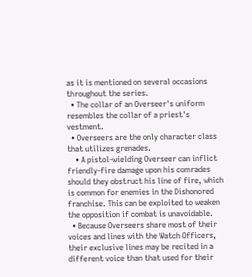as it is mentioned on several occasions throughout the series.
  • The collar of an Overseer's uniform resembles the collar of a priest's vestment.
  • Overseers are the only character class that utilizes grenades.
    • A pistol-wielding Overseer can inflict friendly-fire damage upon his comrades should they obstruct his line of fire, which is common for enemies in the Dishonored franchise. This can be exploited to weaken the opposition if combat is unavoidable.
  • Because Overseers share most of their voices and lines with the Watch Officers, their exclusive lines may be recited in a different voice than that used for their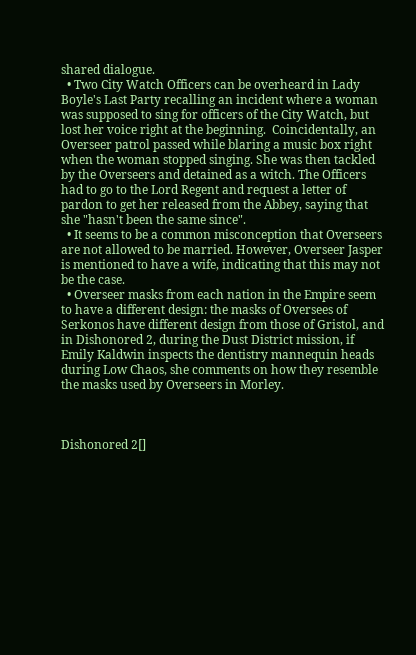shared dialogue.
  • Two City Watch Officers can be overheard in Lady Boyle's Last Party recalling an incident where a woman was supposed to sing for officers of the City Watch, but lost her voice right at the beginning.  Coincidentally, an Overseer patrol passed while blaring a music box right when the woman stopped singing. She was then tackled by the Overseers and detained as a witch. The Officers had to go to the Lord Regent and request a letter of pardon to get her released from the Abbey, saying that she "hasn't been the same since".
  • It seems to be a common misconception that Overseers are not allowed to be married. However, Overseer Jasper is mentioned to have a wife, indicating that this may not be the case.
  • Overseer masks from each nation in the Empire seem to have a different design: the masks of Oversees of Serkonos have different design from those of Gristol, and in Dishonored 2, during the Dust District mission, if Emily Kaldwin inspects the dentistry mannequin heads during Low Chaos, she comments on how they resemble the masks used by Overseers in Morley.



Dishonored 2[]